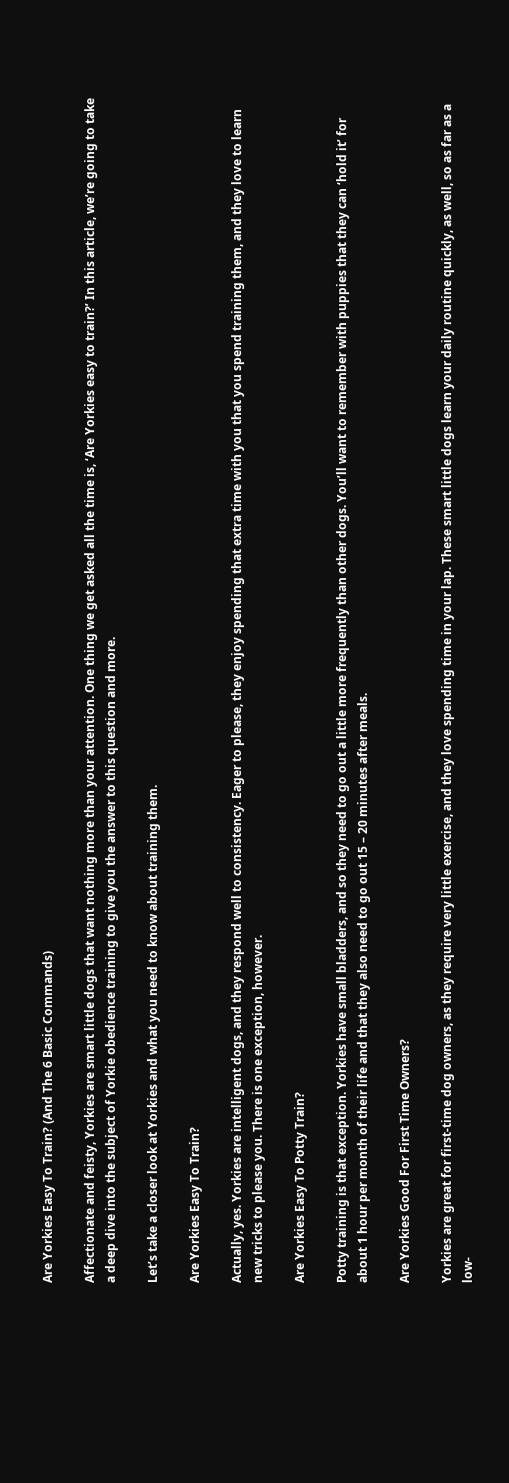Are Yorkies Easy To Train? (And The 6 Basic Commands)

Affectionate and feisty, Yorkies are smart little dogs that want nothing more than your attention. One thing we get asked all the time is, ‘Are Yorkies easy to train?’ In this article, we’re going to take a deep dive into the subject of Yorkie obedience training to give you the answer to this question and more.

Let’s take a closer look at Yorkies and what you need to know about training them.

Are Yorkies Easy To Train?

Actually, yes. Yorkies are intelligent dogs, and they respond well to consistency. Eager to please, they enjoy spending that extra time with you that you spend training them, and they love to learn new tricks to please you. There is one exception, however.

Are Yorkies Easy To Potty Train?

Potty training is that exception. Yorkies have small bladders, and so they need to go out a little more frequently than other dogs. You’ll want to remember with puppies that they can ‘hold it’ for about 1 hour per month of their life and that they also need to go out 15 – 20 minutes after meals.

Are Yorkies Good For First Time Owners?

Yorkies are great for first-time dog owners, as they require very little exercise, and they love spending time in your lap. These smart little dogs learn your daily routine quickly, as well, so as far as a low-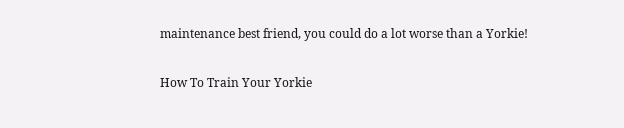maintenance best friend, you could do a lot worse than a Yorkie!

How To Train Your Yorkie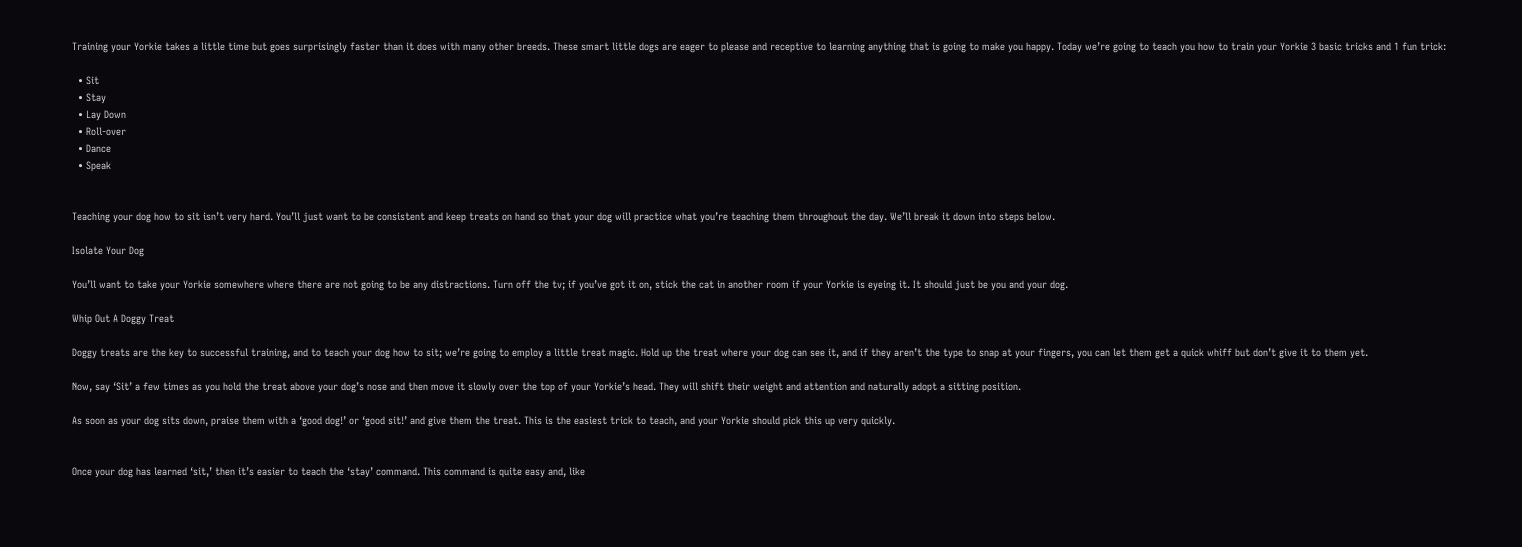Training your Yorkie takes a little time but goes surprisingly faster than it does with many other breeds. These smart little dogs are eager to please and receptive to learning anything that is going to make you happy. Today we’re going to teach you how to train your Yorkie 3 basic tricks and 1 fun trick:

  • Sit
  • Stay
  • Lay Down
  • Roll-over
  • Dance
  • Speak


Teaching your dog how to sit isn’t very hard. You’ll just want to be consistent and keep treats on hand so that your dog will practice what you’re teaching them throughout the day. We’ll break it down into steps below.

Isolate Your Dog

You’ll want to take your Yorkie somewhere where there are not going to be any distractions. Turn off the tv; if you’ve got it on, stick the cat in another room if your Yorkie is eyeing it. It should just be you and your dog.

Whip Out A Doggy Treat

Doggy treats are the key to successful training, and to teach your dog how to sit; we’re going to employ a little treat magic. Hold up the treat where your dog can see it, and if they aren’t the type to snap at your fingers, you can let them get a quick whiff but don’t give it to them yet.

Now, say ‘Sit’ a few times as you hold the treat above your dog’s nose and then move it slowly over the top of your Yorkie’s head. They will shift their weight and attention and naturally adopt a sitting position.

As soon as your dog sits down, praise them with a ‘good dog!’ or ‘good sit!’ and give them the treat. This is the easiest trick to teach, and your Yorkie should pick this up very quickly.


Once your dog has learned ‘sit,’ then it’s easier to teach the ‘stay’ command. This command is quite easy and, like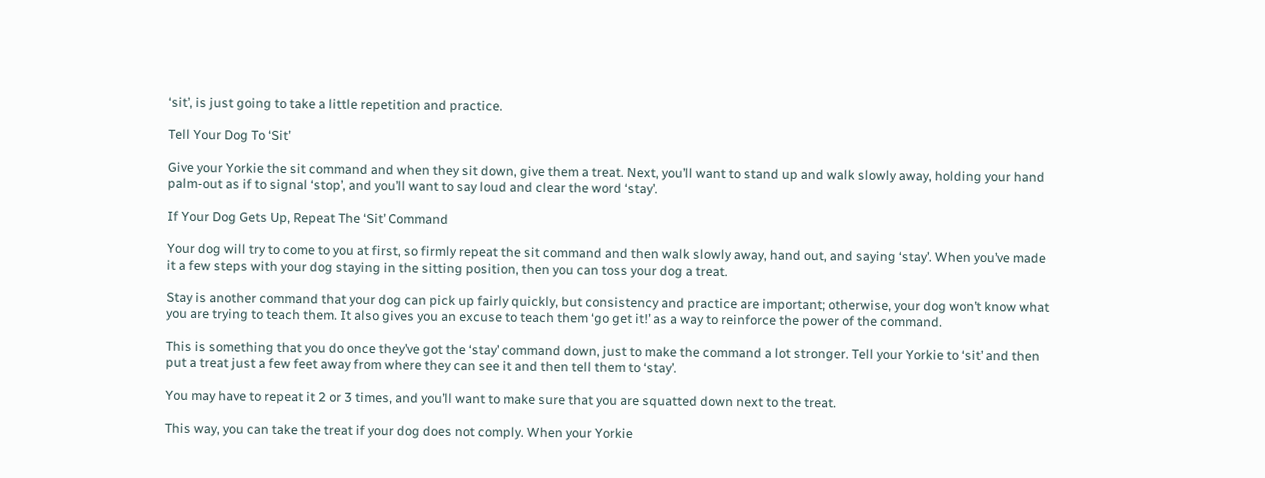‘sit’, is just going to take a little repetition and practice.

Tell Your Dog To ‘Sit’

Give your Yorkie the sit command and when they sit down, give them a treat. Next, you’ll want to stand up and walk slowly away, holding your hand palm-out as if to signal ‘stop’, and you’ll want to say loud and clear the word ‘stay’.

If Your Dog Gets Up, Repeat The ‘Sit’ Command

Your dog will try to come to you at first, so firmly repeat the sit command and then walk slowly away, hand out, and saying ‘stay’. When you’ve made it a few steps with your dog staying in the sitting position, then you can toss your dog a treat.

Stay is another command that your dog can pick up fairly quickly, but consistency and practice are important; otherwise, your dog won’t know what you are trying to teach them. It also gives you an excuse to teach them ‘go get it!’ as a way to reinforce the power of the command.

This is something that you do once they’ve got the ‘stay’ command down, just to make the command a lot stronger. Tell your Yorkie to ‘sit’ and then put a treat just a few feet away from where they can see it and then tell them to ‘stay’.

You may have to repeat it 2 or 3 times, and you’ll want to make sure that you are squatted down next to the treat.

This way, you can take the treat if your dog does not comply. When your Yorkie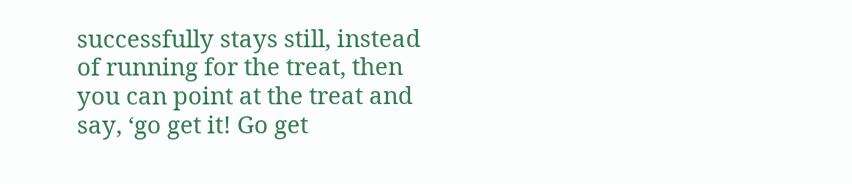successfully stays still, instead of running for the treat, then you can point at the treat and say, ‘go get it! Go get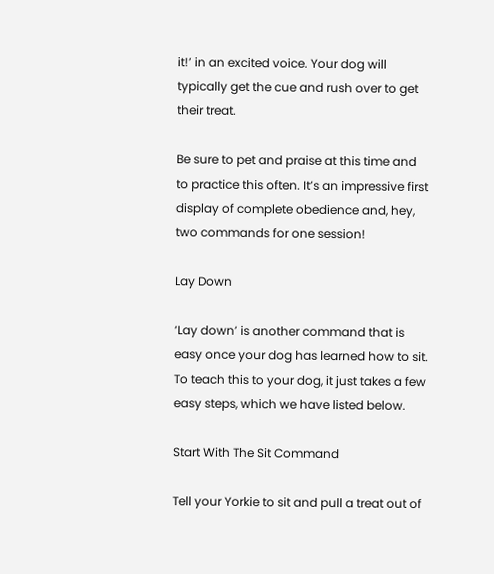it!’ in an excited voice. Your dog will typically get the cue and rush over to get their treat.

Be sure to pet and praise at this time and to practice this often. It’s an impressive first display of complete obedience and, hey, two commands for one session!

Lay Down

‘Lay down’ is another command that is easy once your dog has learned how to sit. To teach this to your dog, it just takes a few easy steps, which we have listed below.

Start With The Sit Command

Tell your Yorkie to sit and pull a treat out of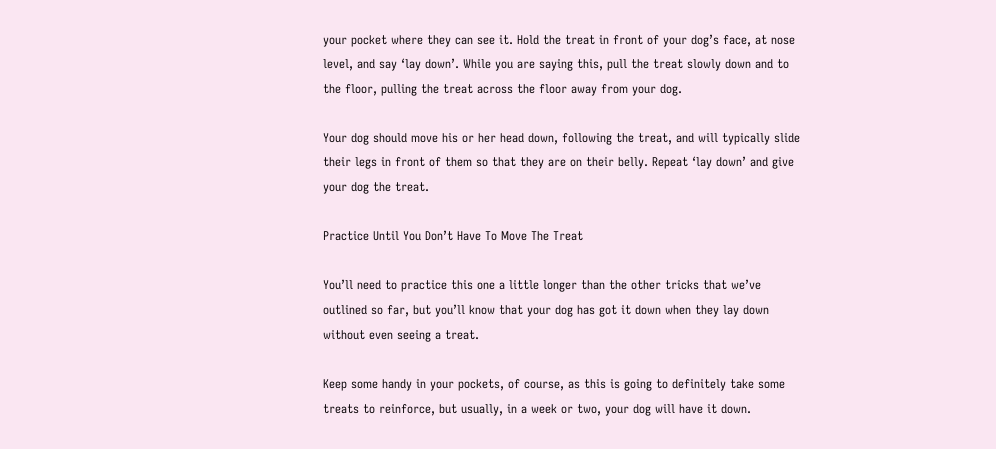your pocket where they can see it. Hold the treat in front of your dog’s face, at nose level, and say ‘lay down’. While you are saying this, pull the treat slowly down and to the floor, pulling the treat across the floor away from your dog.

Your dog should move his or her head down, following the treat, and will typically slide their legs in front of them so that they are on their belly. Repeat ‘lay down’ and give your dog the treat.

Practice Until You Don’t Have To Move The Treat

You’ll need to practice this one a little longer than the other tricks that we’ve outlined so far, but you’ll know that your dog has got it down when they lay down without even seeing a treat.

Keep some handy in your pockets, of course, as this is going to definitely take some treats to reinforce, but usually, in a week or two, your dog will have it down.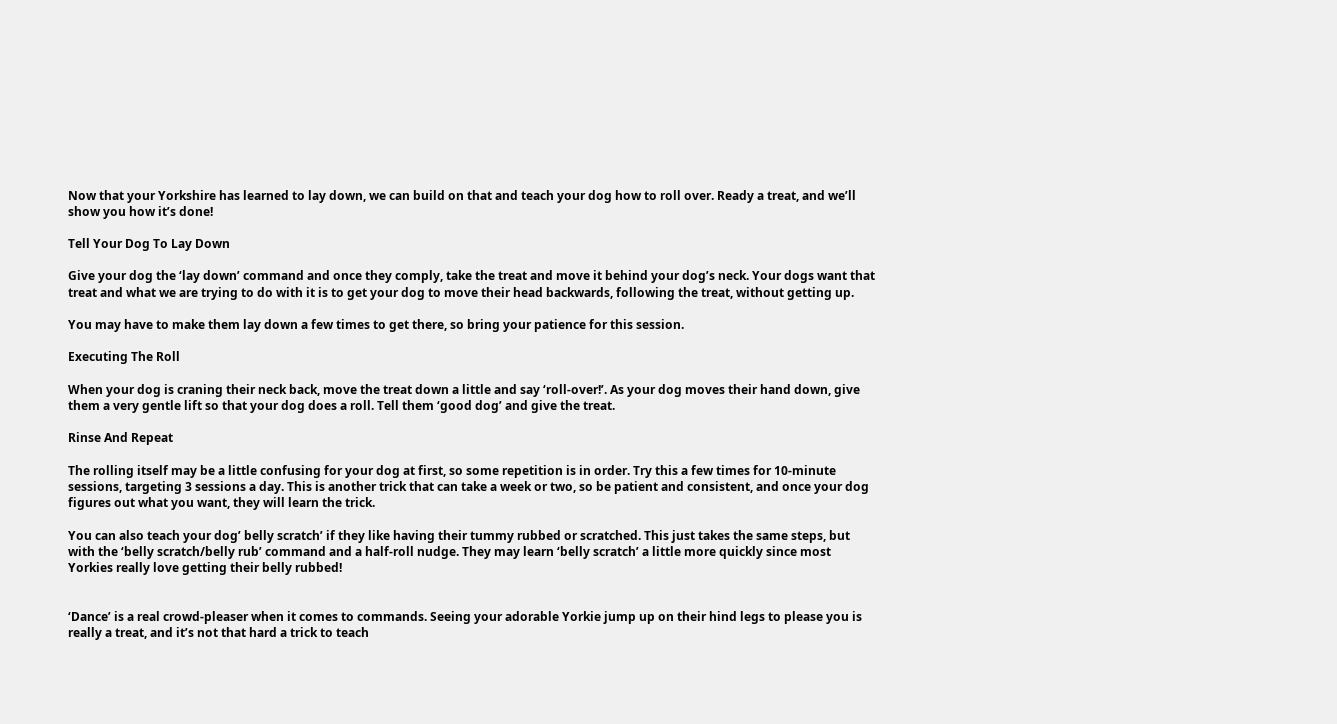Now that your Yorkshire has learned to lay down, we can build on that and teach your dog how to roll over. Ready a treat, and we’ll show you how it’s done!

Tell Your Dog To Lay Down

Give your dog the ‘lay down’ command and once they comply, take the treat and move it behind your dog’s neck. Your dogs want that treat and what we are trying to do with it is to get your dog to move their head backwards, following the treat, without getting up.

You may have to make them lay down a few times to get there, so bring your patience for this session.

Executing The Roll

When your dog is craning their neck back, move the treat down a little and say ‘roll-over!’. As your dog moves their hand down, give them a very gentle lift so that your dog does a roll. Tell them ‘good dog’ and give the treat.

Rinse And Repeat

The rolling itself may be a little confusing for your dog at first, so some repetition is in order. Try this a few times for 10-minute sessions, targeting 3 sessions a day. This is another trick that can take a week or two, so be patient and consistent, and once your dog figures out what you want, they will learn the trick.

You can also teach your dog’ belly scratch’ if they like having their tummy rubbed or scratched. This just takes the same steps, but with the ‘belly scratch/belly rub’ command and a half-roll nudge. They may learn ‘belly scratch’ a little more quickly since most Yorkies really love getting their belly rubbed!


‘Dance’ is a real crowd-pleaser when it comes to commands. Seeing your adorable Yorkie jump up on their hind legs to please you is really a treat, and it’s not that hard a trick to teach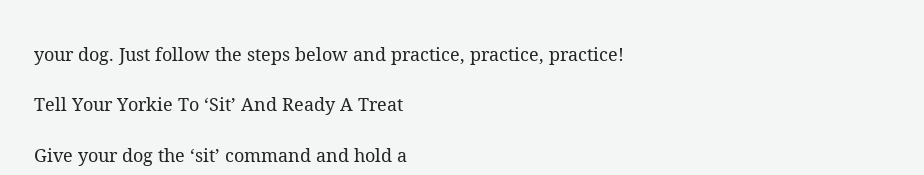your dog. Just follow the steps below and practice, practice, practice!

Tell Your Yorkie To ‘Sit’ And Ready A Treat

Give your dog the ‘sit’ command and hold a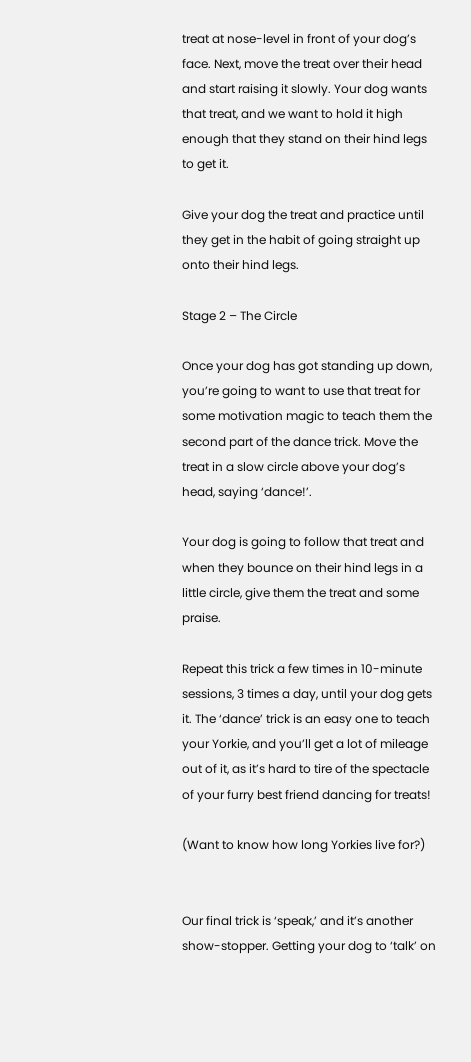treat at nose-level in front of your dog’s face. Next, move the treat over their head and start raising it slowly. Your dog wants that treat, and we want to hold it high enough that they stand on their hind legs to get it.

Give your dog the treat and practice until they get in the habit of going straight up onto their hind legs.

Stage 2 – The Circle

Once your dog has got standing up down, you’re going to want to use that treat for some motivation magic to teach them the second part of the dance trick. Move the treat in a slow circle above your dog’s head, saying ‘dance!’.

Your dog is going to follow that treat and when they bounce on their hind legs in a little circle, give them the treat and some praise.

Repeat this trick a few times in 10-minute sessions, 3 times a day, until your dog gets it. The ‘dance’ trick is an easy one to teach your Yorkie, and you’ll get a lot of mileage out of it, as it’s hard to tire of the spectacle of your furry best friend dancing for treats!

(Want to know how long Yorkies live for?)


Our final trick is ‘speak,’ and it’s another show-stopper. Getting your dog to ‘talk’ on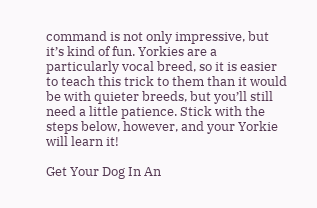command is not only impressive, but it’s kind of fun. Yorkies are a particularly vocal breed, so it is easier to teach this trick to them than it would be with quieter breeds, but you’ll still need a little patience. Stick with the steps below, however, and your Yorkie will learn it!

Get Your Dog In An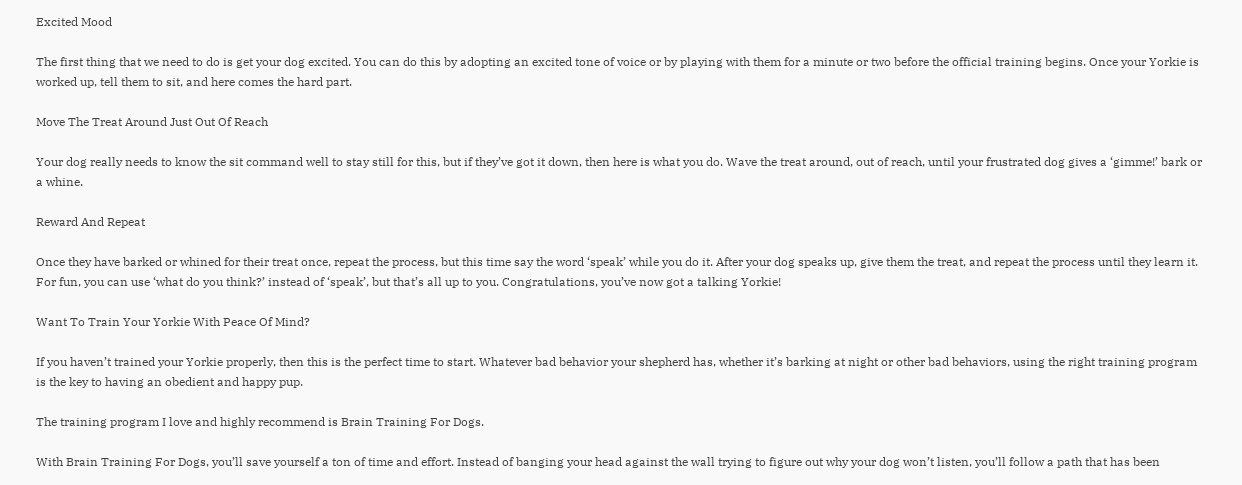Excited Mood

The first thing that we need to do is get your dog excited. You can do this by adopting an excited tone of voice or by playing with them for a minute or two before the official training begins. Once your Yorkie is worked up, tell them to sit, and here comes the hard part.

Move The Treat Around Just Out Of Reach

Your dog really needs to know the sit command well to stay still for this, but if they’ve got it down, then here is what you do. Wave the treat around, out of reach, until your frustrated dog gives a ‘gimme!’ bark or a whine.

Reward And Repeat

Once they have barked or whined for their treat once, repeat the process, but this time say the word ‘speak’ while you do it. After your dog speaks up, give them the treat, and repeat the process until they learn it. For fun, you can use ‘what do you think?’ instead of ‘speak’, but that’s all up to you. Congratulations, you’ve now got a talking Yorkie!

Want To Train Your Yorkie With Peace Of Mind?

If you haven’t trained your Yorkie properly, then this is the perfect time to start. Whatever bad behavior your shepherd has, whether it’s barking at night or other bad behaviors, using the right training program is the key to having an obedient and happy pup.

The training program I love and highly recommend is Brain Training For Dogs.

With Brain Training For Dogs, you’ll save yourself a ton of time and effort. Instead of banging your head against the wall trying to figure out why your dog won’t listen, you’ll follow a path that has been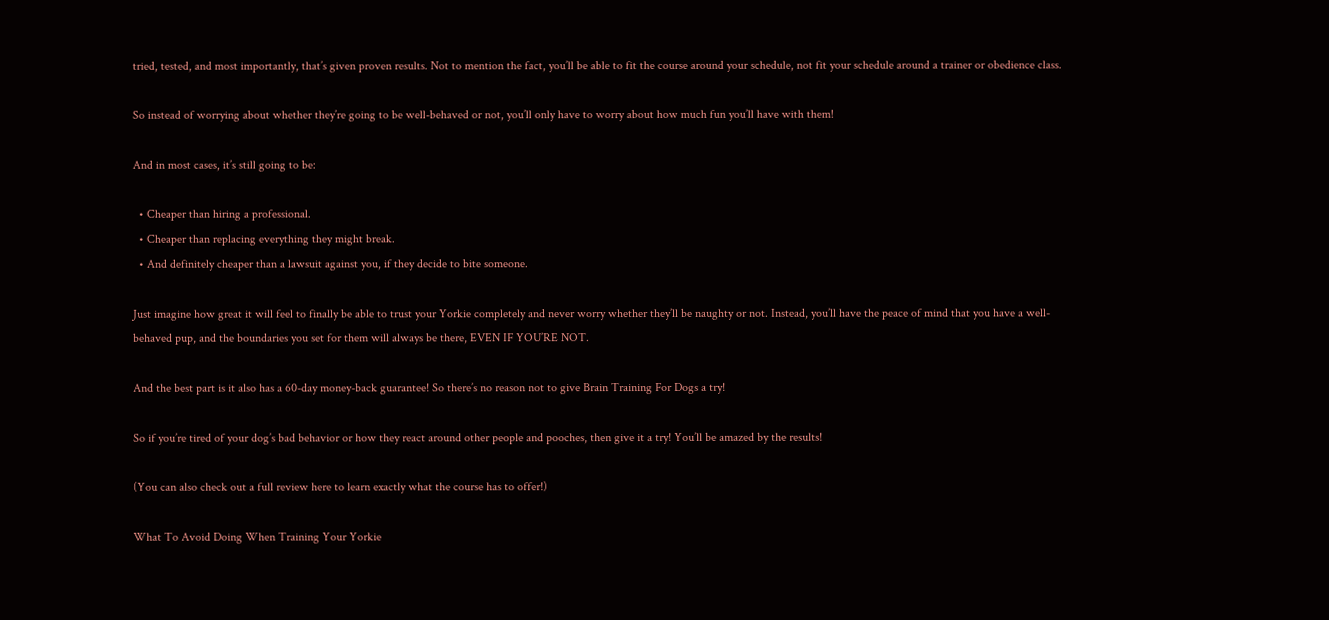tried, tested, and most importantly, that’s given proven results. Not to mention the fact, you’ll be able to fit the course around your schedule, not fit your schedule around a trainer or obedience class.

So instead of worrying about whether they’re going to be well-behaved or not, you’ll only have to worry about how much fun you’ll have with them!

And in most cases, it’s still going to be:

  • Cheaper than hiring a professional.
  • Cheaper than replacing everything they might break.
  • And definitely cheaper than a lawsuit against you, if they decide to bite someone.

Just imagine how great it will feel to finally be able to trust your Yorkie completely and never worry whether they’ll be naughty or not. Instead, you’ll have the peace of mind that you have a well-behaved pup, and the boundaries you set for them will always be there, EVEN IF YOU’RE NOT.

And the best part is it also has a 60-day money-back guarantee! So there’s no reason not to give Brain Training For Dogs a try!

So if you’re tired of your dog’s bad behavior or how they react around other people and pooches, then give it a try! You’ll be amazed by the results!

(You can also check out a full review here to learn exactly what the course has to offer!)

What To Avoid Doing When Training Your Yorkie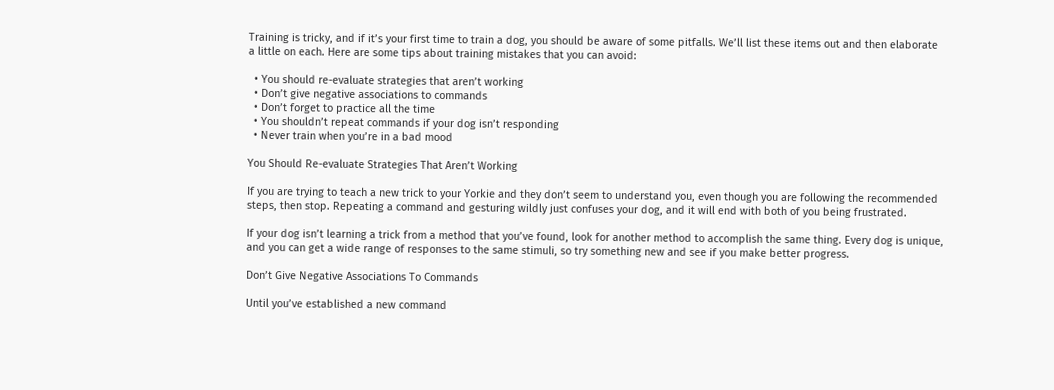Training is tricky, and if it’s your first time to train a dog, you should be aware of some pitfalls. We’ll list these items out and then elaborate a little on each. Here are some tips about training mistakes that you can avoid:

  • You should re-evaluate strategies that aren’t working
  • Don’t give negative associations to commands
  • Don’t forget to practice all the time
  • You shouldn’t repeat commands if your dog isn’t responding
  • Never train when you’re in a bad mood

You Should Re-evaluate Strategies That Aren’t Working

If you are trying to teach a new trick to your Yorkie and they don’t seem to understand you, even though you are following the recommended steps, then stop. Repeating a command and gesturing wildly just confuses your dog, and it will end with both of you being frustrated.

If your dog isn’t learning a trick from a method that you’ve found, look for another method to accomplish the same thing. Every dog is unique, and you can get a wide range of responses to the same stimuli, so try something new and see if you make better progress.

Don’t Give Negative Associations To Commands

Until you’ve established a new command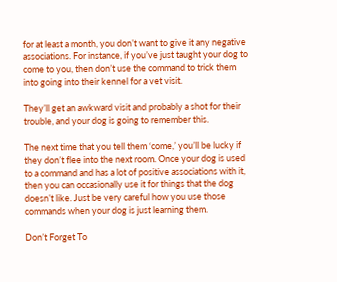for at least a month, you don’t want to give it any negative associations. For instance, if you’ve just taught your dog to come to you, then don’t use the command to trick them into going into their kennel for a vet visit.

They’ll get an awkward visit and probably a shot for their trouble, and your dog is going to remember this.

The next time that you tell them ‘come,’ you’ll be lucky if they don’t flee into the next room. Once your dog is used to a command and has a lot of positive associations with it, then you can occasionally use it for things that the dog doesn’t like. Just be very careful how you use those commands when your dog is just learning them.

Don’t Forget To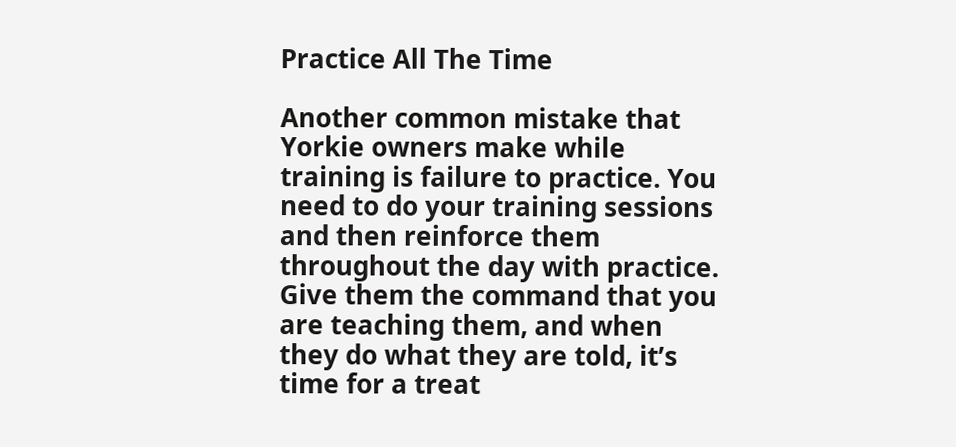Practice All The Time

Another common mistake that Yorkie owners make while training is failure to practice. You need to do your training sessions and then reinforce them throughout the day with practice. Give them the command that you are teaching them, and when they do what they are told, it’s time for a treat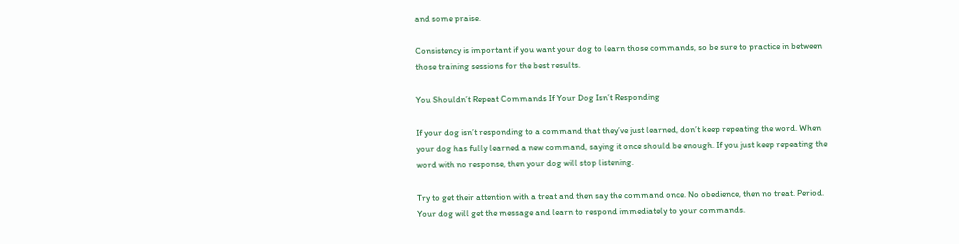and some praise.

Consistency is important if you want your dog to learn those commands, so be sure to practice in between those training sessions for the best results.

You Shouldn’t Repeat Commands If Your Dog Isn’t Responding

If your dog isn’t responding to a command that they’ve just learned, don’t keep repeating the word. When your dog has fully learned a new command, saying it once should be enough. If you just keep repeating the word with no response, then your dog will stop listening.

Try to get their attention with a treat and then say the command once. No obedience, then no treat. Period. Your dog will get the message and learn to respond immediately to your commands.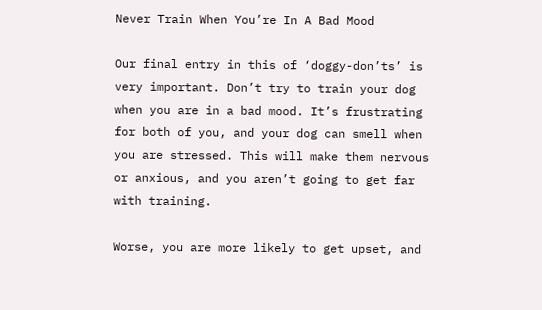Never Train When You’re In A Bad Mood

Our final entry in this of ‘doggy-don’ts’ is very important. Don’t try to train your dog when you are in a bad mood. It’s frustrating for both of you, and your dog can smell when you are stressed. This will make them nervous or anxious, and you aren’t going to get far with training.

Worse, you are more likely to get upset, and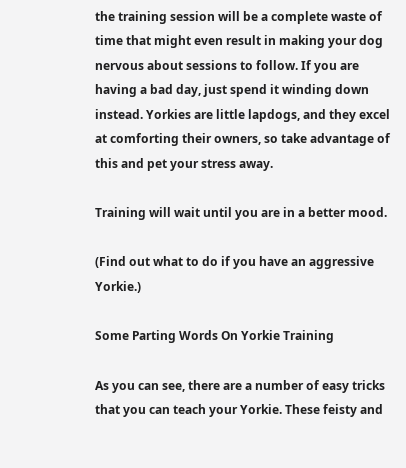the training session will be a complete waste of time that might even result in making your dog nervous about sessions to follow. If you are having a bad day, just spend it winding down instead. Yorkies are little lapdogs, and they excel at comforting their owners, so take advantage of this and pet your stress away.

Training will wait until you are in a better mood.

(Find out what to do if you have an aggressive Yorkie.)

Some Parting Words On Yorkie Training

As you can see, there are a number of easy tricks that you can teach your Yorkie. These feisty and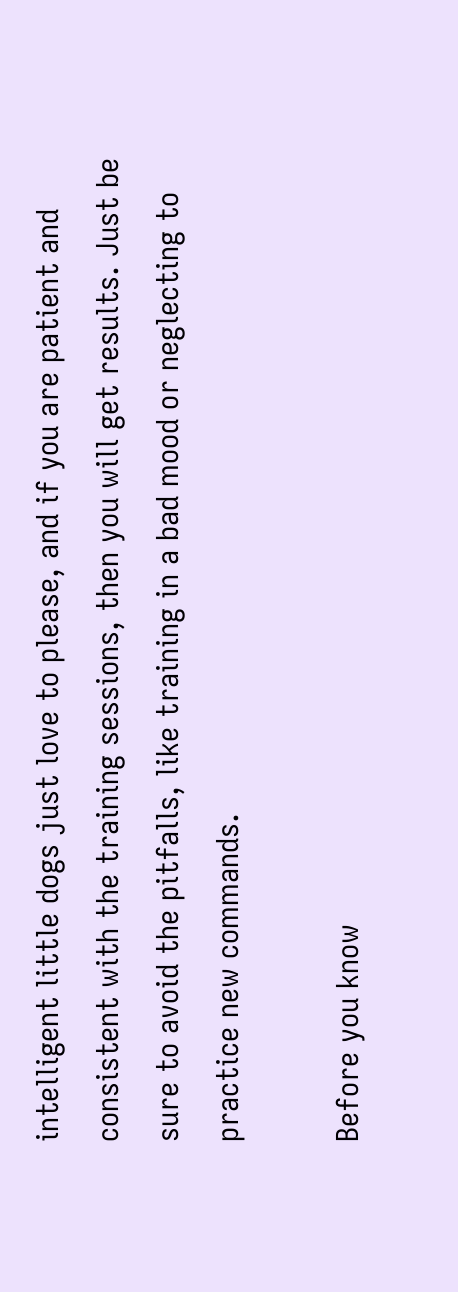intelligent little dogs just love to please, and if you are patient and consistent with the training sessions, then you will get results. Just be sure to avoid the pitfalls, like training in a bad mood or neglecting to practice new commands.

Before you know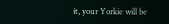it, your Yorkie will be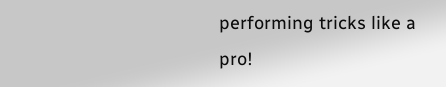performing tricks like a pro!